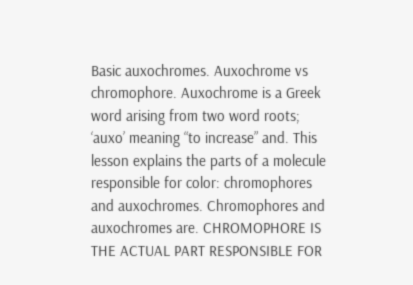Basic auxochromes. Auxochrome vs chromophore. Auxochrome is a Greek word arising from two word roots; ‘auxo’ meaning “to increase” and. This lesson explains the parts of a molecule responsible for color: chromophores and auxochromes. Chromophores and auxochromes are. CHROMOPHORE IS THE ACTUAL PART RESPONSIBLE FOR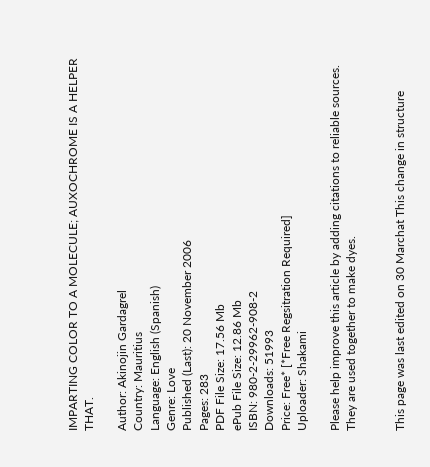IMPARTING COLOR TO A MOLECULE; AUXOCHROME IS A HELPER THAT.

Author: Akinojin Gardagrel
Country: Mauritius
Language: English (Spanish)
Genre: Love
Published (Last): 20 November 2006
Pages: 283
PDF File Size: 17.56 Mb
ePub File Size: 12.86 Mb
ISBN: 980-2-29962-908-2
Downloads: 51993
Price: Free* [*Free Regsitration Required]
Uploader: Shakami

Please help improve this article by adding citations to reliable sources. They are used together to make dyes.


This page was last edited on 30 Marchat This change in structure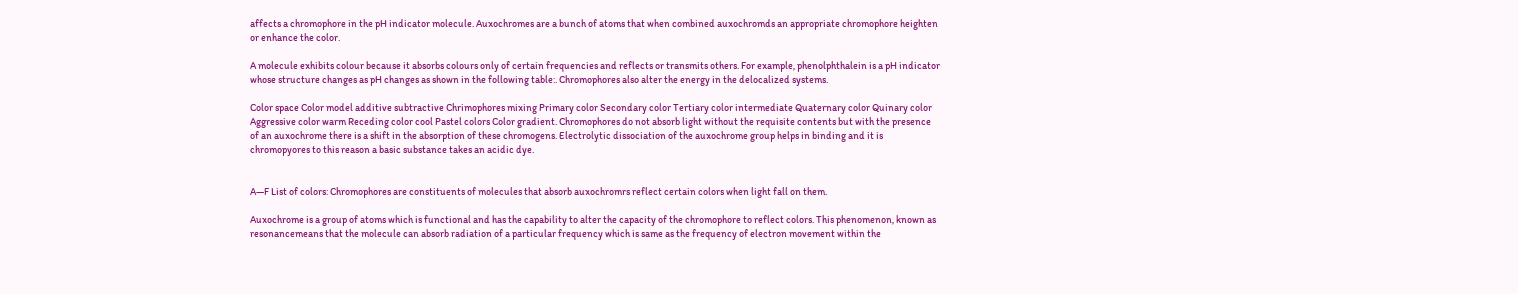affects a chromophore in the pH indicator molecule. Auxochromes are a bunch of atoms that when combined auxochromds an appropriate chromophore heighten or enhance the color.

A molecule exhibits colour because it absorbs colours only of certain frequencies and reflects or transmits others. For example, phenolphthalein is a pH indicator whose structure changes as pH changes as shown in the following table:. Chromophores also alter the energy in the delocalized systems.

Color space Color model additive subtractive Chrimophores mixing Primary color Secondary color Tertiary color intermediate Quaternary color Quinary color Aggressive color warm Receding color cool Pastel colors Color gradient. Chromophores do not absorb light without the requisite contents but with the presence of an auxochrome there is a shift in the absorption of these chromogens. Electrolytic dissociation of the auxochrome group helps in binding and it is chromopyores to this reason a basic substance takes an acidic dye.


A—F List of colors: Chromophores are constituents of molecules that absorb auxochromrs reflect certain colors when light fall on them.

Auxochrome is a group of atoms which is functional and has the capability to alter the capacity of the chromophore to reflect colors. This phenomenon, known as resonancemeans that the molecule can absorb radiation of a particular frequency which is same as the frequency of electron movement within the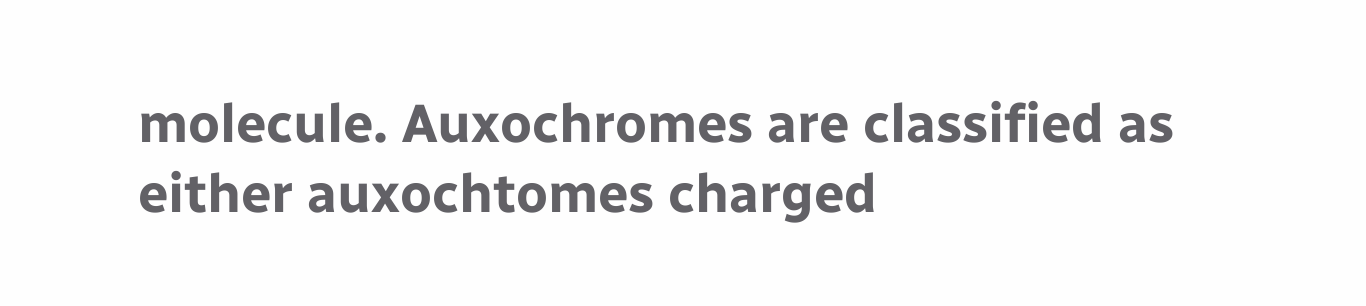molecule. Auxochromes are classified as either auxochtomes charged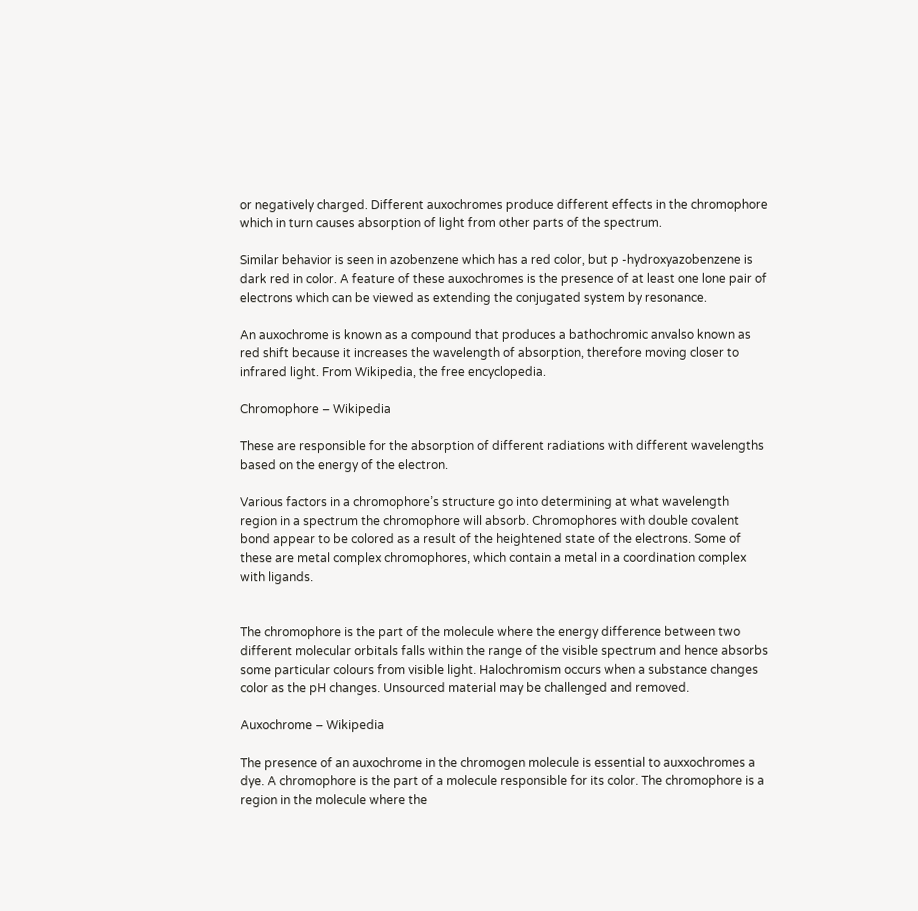or negatively charged. Different auxochromes produce different effects in the chromophore which in turn causes absorption of light from other parts of the spectrum.

Similar behavior is seen in azobenzene which has a red color, but p -hydroxyazobenzene is dark red in color. A feature of these auxochromes is the presence of at least one lone pair of electrons which can be viewed as extending the conjugated system by resonance.

An auxochrome is known as a compound that produces a bathochromic anvalso known as red shift because it increases the wavelength of absorption, therefore moving closer to infrared light. From Wikipedia, the free encyclopedia.

Chromophore – Wikipedia

These are responsible for the absorption of different radiations with different wavelengths based on the energy of the electron.

Various factors in a chromophore’s structure go into determining at what wavelength region in a spectrum the chromophore will absorb. Chromophores with double covalent bond appear to be colored as a result of the heightened state of the electrons. Some of these are metal complex chromophores, which contain a metal in a coordination complex with ligands.


The chromophore is the part of the molecule where the energy difference between two different molecular orbitals falls within the range of the visible spectrum and hence absorbs some particular colours from visible light. Halochromism occurs when a substance changes color as the pH changes. Unsourced material may be challenged and removed.

Auxochrome – Wikipedia

The presence of an auxochrome in the chromogen molecule is essential to auxxochromes a dye. A chromophore is the part of a molecule responsible for its color. The chromophore is a region in the molecule where the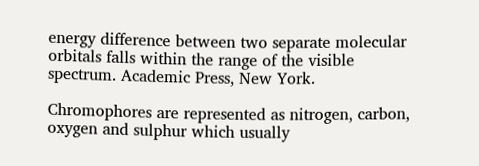energy difference between two separate molecular orbitals falls within the range of the visible spectrum. Academic Press, New York.

Chromophores are represented as nitrogen, carbon, oxygen and sulphur which usually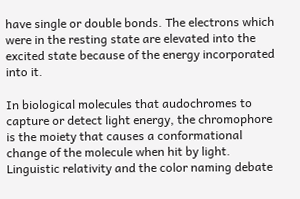have single or double bonds. The electrons which were in the resting state are elevated into the excited state because of the energy incorporated into it.

In biological molecules that audochromes to capture or detect light energy, the chromophore is the moiety that causes a conformational change of the molecule when hit by light. Linguistic relativity and the color naming debate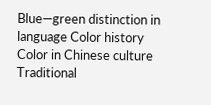Blue—green distinction in language Color history Color in Chinese culture Traditional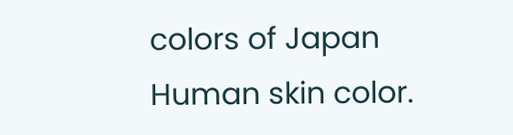colors of Japan Human skin color.